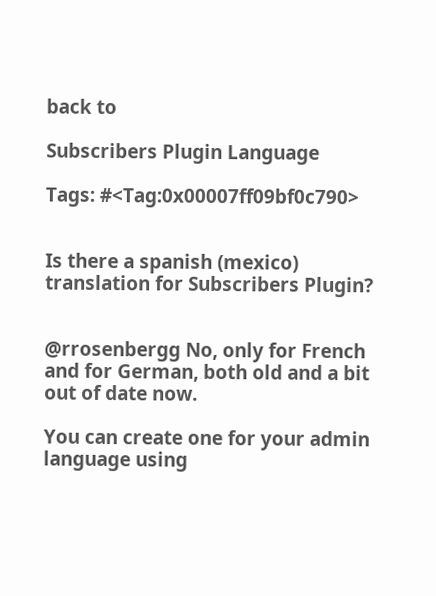back to

Subscribers Plugin Language

Tags: #<Tag:0x00007ff09bf0c790>


Is there a spanish (mexico) translation for Subscribers Plugin?


@rrosenbergg No, only for French and for German, both old and a bit out of date now.

You can create one for your admin language using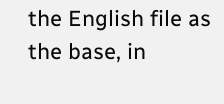the English file as the base, in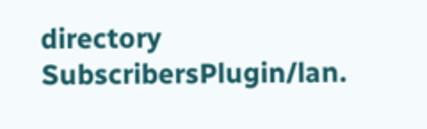directory SubscribersPlugin/lan.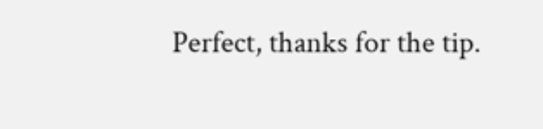Perfect, thanks for the tip.